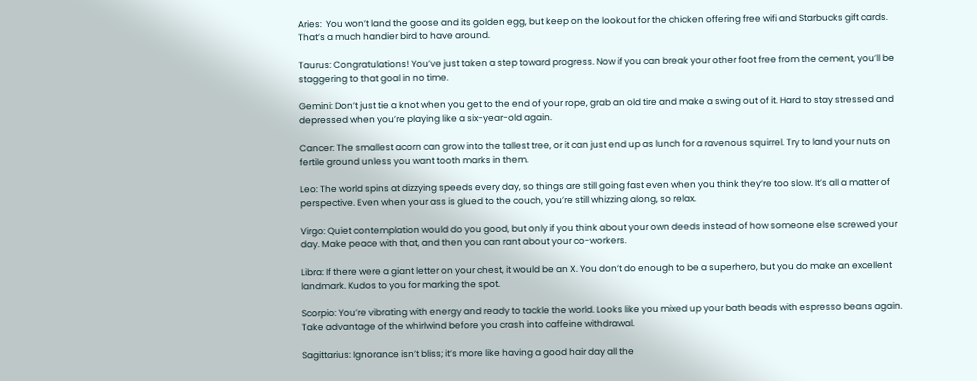Aries:  You won’t land the goose and its golden egg, but keep on the lookout for the chicken offering free wifi and Starbucks gift cards. That’s a much handier bird to have around.

Taurus: Congratulations! You’ve just taken a step toward progress. Now if you can break your other foot free from the cement, you’ll be staggering to that goal in no time.

Gemini: Don’t just tie a knot when you get to the end of your rope, grab an old tire and make a swing out of it. Hard to stay stressed and depressed when you’re playing like a six-year-old again.

Cancer: The smallest acorn can grow into the tallest tree, or it can just end up as lunch for a ravenous squirrel. Try to land your nuts on fertile ground unless you want tooth marks in them.

Leo: The world spins at dizzying speeds every day, so things are still going fast even when you think they’re too slow. It’s all a matter of perspective. Even when your ass is glued to the couch, you’re still whizzing along, so relax.

Virgo: Quiet contemplation would do you good, but only if you think about your own deeds instead of how someone else screwed your day. Make peace with that, and then you can rant about your co-workers.

Libra: If there were a giant letter on your chest, it would be an X. You don’t do enough to be a superhero, but you do make an excellent landmark. Kudos to you for marking the spot.

Scorpio: You’re vibrating with energy and ready to tackle the world. Looks like you mixed up your bath beads with espresso beans again. Take advantage of the whirlwind before you crash into caffeine withdrawal.

Sagittarius: Ignorance isn’t bliss; it’s more like having a good hair day all the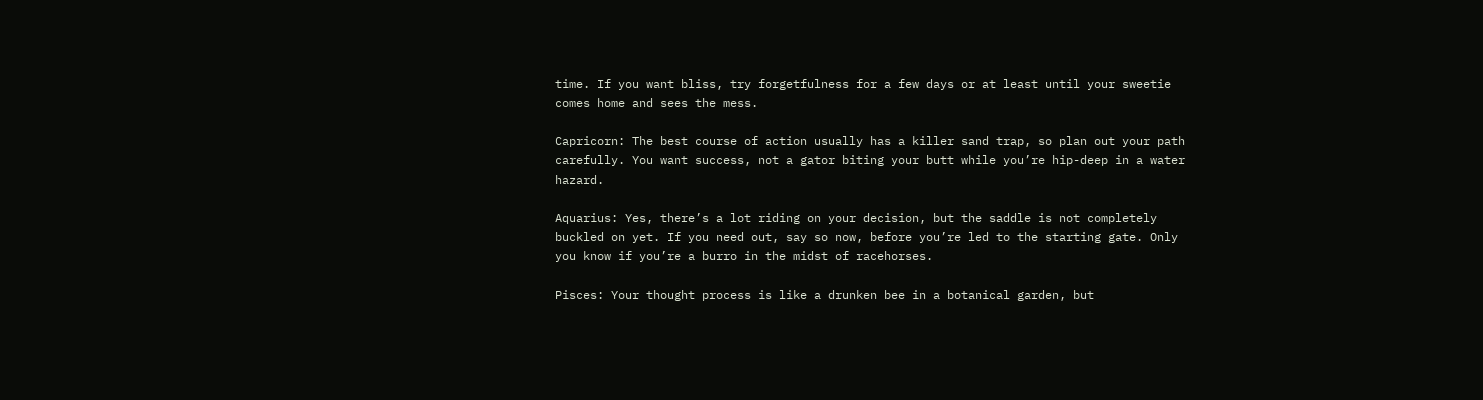time. If you want bliss, try forgetfulness for a few days or at least until your sweetie comes home and sees the mess.

Capricorn: The best course of action usually has a killer sand trap, so plan out your path carefully. You want success, not a gator biting your butt while you’re hip-deep in a water hazard.

Aquarius: Yes, there’s a lot riding on your decision, but the saddle is not completely buckled on yet. If you need out, say so now, before you’re led to the starting gate. Only you know if you’re a burro in the midst of racehorses.

Pisces: Your thought process is like a drunken bee in a botanical garden, but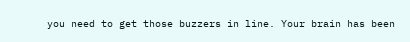you need to get those buzzers in line. Your brain has been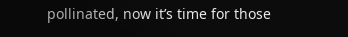pollinated, now it’s time for those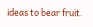ideas to bear fruit.